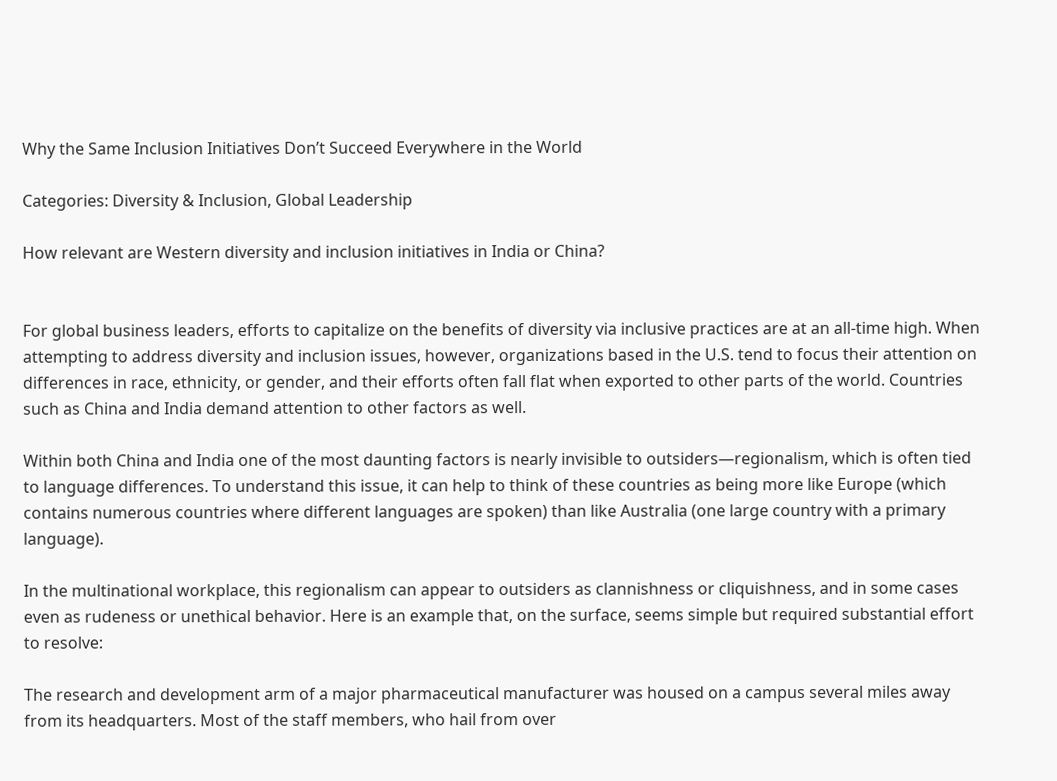Why the Same Inclusion Initiatives Don’t Succeed Everywhere in the World

Categories: Diversity & Inclusion, Global Leadership

How relevant are Western diversity and inclusion initiatives in India or China?


For global business leaders, efforts to capitalize on the benefits of diversity via inclusive practices are at an all-time high. When attempting to address diversity and inclusion issues, however, organizations based in the U.S. tend to focus their attention on differences in race, ethnicity, or gender, and their efforts often fall flat when exported to other parts of the world. Countries such as China and India demand attention to other factors as well.

Within both China and India one of the most daunting factors is nearly invisible to outsiders—regionalism, which is often tied to language differences. To understand this issue, it can help to think of these countries as being more like Europe (which contains numerous countries where different languages are spoken) than like Australia (one large country with a primary language).

In the multinational workplace, this regionalism can appear to outsiders as clannishness or cliquishness, and in some cases even as rudeness or unethical behavior. Here is an example that, on the surface, seems simple but required substantial effort to resolve:

The research and development arm of a major pharmaceutical manufacturer was housed on a campus several miles away from its headquarters. Most of the staff members, who hail from over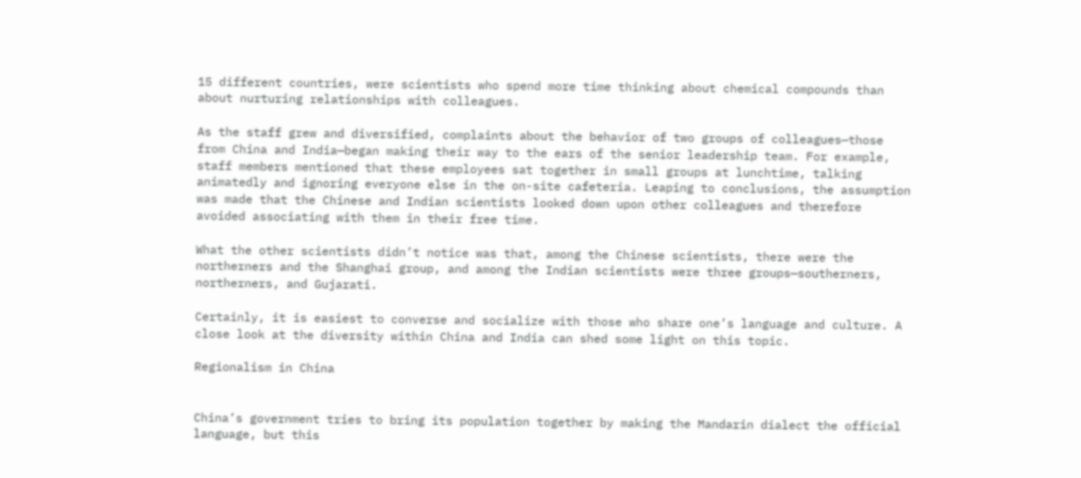15 different countries, were scientists who spend more time thinking about chemical compounds than about nurturing relationships with colleagues.

As the staff grew and diversified, complaints about the behavior of two groups of colleagues—those from China and India—began making their way to the ears of the senior leadership team. For example, staff members mentioned that these employees sat together in small groups at lunchtime, talking animatedly and ignoring everyone else in the on-site cafeteria. Leaping to conclusions, the assumption was made that the Chinese and Indian scientists looked down upon other colleagues and therefore avoided associating with them in their free time.

What the other scientists didn’t notice was that, among the Chinese scientists, there were the northerners and the Shanghai group, and among the Indian scientists were three groups—southerners, northerners, and Gujarati.

Certainly, it is easiest to converse and socialize with those who share one’s language and culture. A close look at the diversity within China and India can shed some light on this topic.

Regionalism in China


China’s government tries to bring its population together by making the Mandarin dialect the official language, but this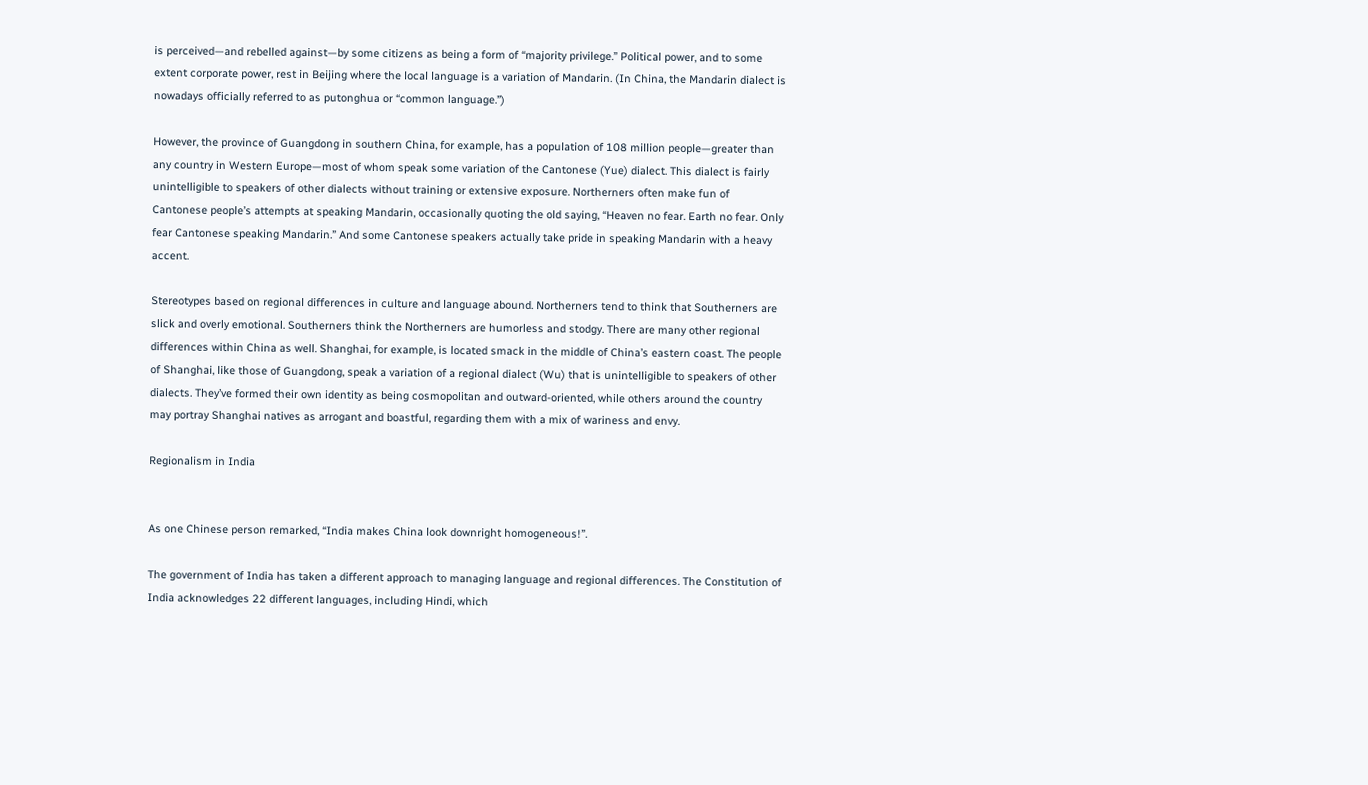is perceived—and rebelled against—by some citizens as being a form of “majority privilege.” Political power, and to some extent corporate power, rest in Beijing where the local language is a variation of Mandarin. (In China, the Mandarin dialect is nowadays officially referred to as putonghua or “common language.”)

However, the province of Guangdong in southern China, for example, has a population of 108 million people—greater than any country in Western Europe—most of whom speak some variation of the Cantonese (Yue) dialect. This dialect is fairly unintelligible to speakers of other dialects without training or extensive exposure. Northerners often make fun of Cantonese people’s attempts at speaking Mandarin, occasionally quoting the old saying, “Heaven no fear. Earth no fear. Only fear Cantonese speaking Mandarin.” And some Cantonese speakers actually take pride in speaking Mandarin with a heavy accent.

Stereotypes based on regional differences in culture and language abound. Northerners tend to think that Southerners are slick and overly emotional. Southerners think the Northerners are humorless and stodgy. There are many other regional differences within China as well. Shanghai, for example, is located smack in the middle of China’s eastern coast. The people of Shanghai, like those of Guangdong, speak a variation of a regional dialect (Wu) that is unintelligible to speakers of other dialects. They’ve formed their own identity as being cosmopolitan and outward-oriented, while others around the country may portray Shanghai natives as arrogant and boastful, regarding them with a mix of wariness and envy.

Regionalism in India


As one Chinese person remarked, “India makes China look downright homogeneous!”.

The government of India has taken a different approach to managing language and regional differences. The Constitution of India acknowledges 22 different languages, including Hindi, which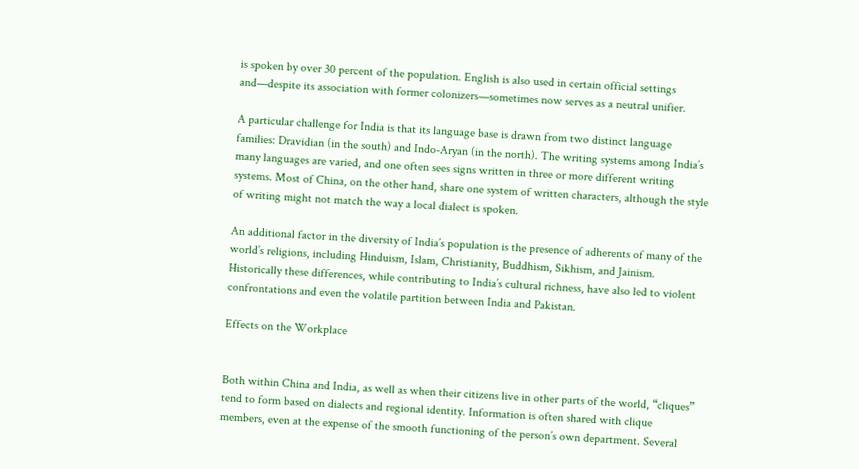is spoken by over 30 percent of the population. English is also used in certain official settings and—despite its association with former colonizers—sometimes now serves as a neutral unifier.

A particular challenge for India is that its language base is drawn from two distinct language families: Dravidian (in the south) and Indo-Aryan (in the north). The writing systems among India’s many languages are varied, and one often sees signs written in three or more different writing systems. Most of China, on the other hand, share one system of written characters, although the style of writing might not match the way a local dialect is spoken.

An additional factor in the diversity of India’s population is the presence of adherents of many of the world’s religions, including Hinduism, Islam, Christianity, Buddhism, Sikhism, and Jainism. Historically these differences, while contributing to India’s cultural richness, have also led to violent confrontations and even the volatile partition between India and Pakistan.

Effects on the Workplace


Both within China and India, as well as when their citizens live in other parts of the world, “cliques” tend to form based on dialects and regional identity. Information is often shared with clique members, even at the expense of the smooth functioning of the person’s own department. Several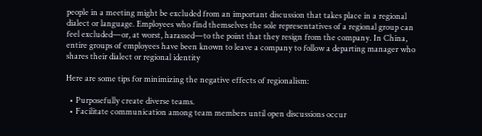people in a meeting might be excluded from an important discussion that takes place in a regional dialect or language. Employees who find themselves the sole representatives of a regional group can feel excluded—or, at worst, harassed—to the point that they resign from the company. In China, entire groups of employees have been known to leave a company to follow a departing manager who shares their dialect or regional identity

Here are some tips for minimizing the negative effects of regionalism:

  • Purposefully create diverse teams.
  • Facilitate communication among team members until open discussions occur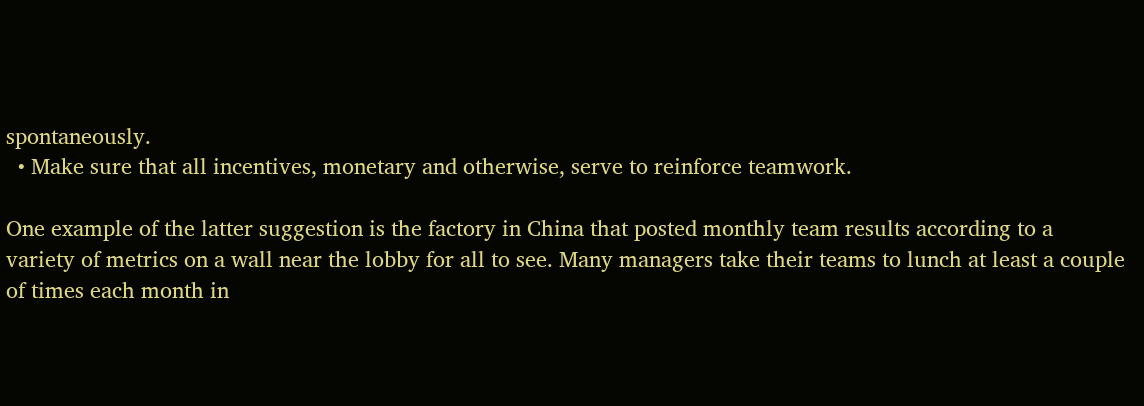spontaneously.
  • Make sure that all incentives, monetary and otherwise, serve to reinforce teamwork.

One example of the latter suggestion is the factory in China that posted monthly team results according to a variety of metrics on a wall near the lobby for all to see. Many managers take their teams to lunch at least a couple of times each month in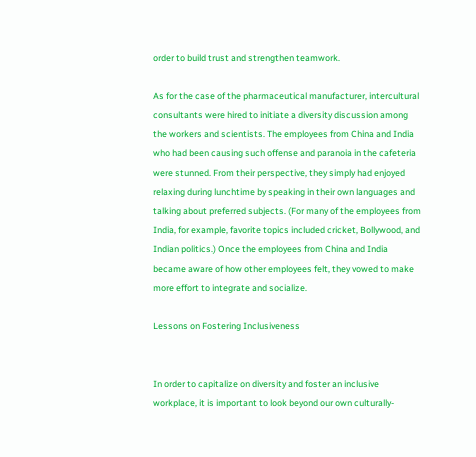order to build trust and strengthen teamwork.

As for the case of the pharmaceutical manufacturer, intercultural consultants were hired to initiate a diversity discussion among the workers and scientists. The employees from China and India who had been causing such offense and paranoia in the cafeteria were stunned. From their perspective, they simply had enjoyed relaxing during lunchtime by speaking in their own languages and talking about preferred subjects. (For many of the employees from India, for example, favorite topics included cricket, Bollywood, and Indian politics.) Once the employees from China and India became aware of how other employees felt, they vowed to make more effort to integrate and socialize.

Lessons on Fostering Inclusiveness


In order to capitalize on diversity and foster an inclusive workplace, it is important to look beyond our own culturally-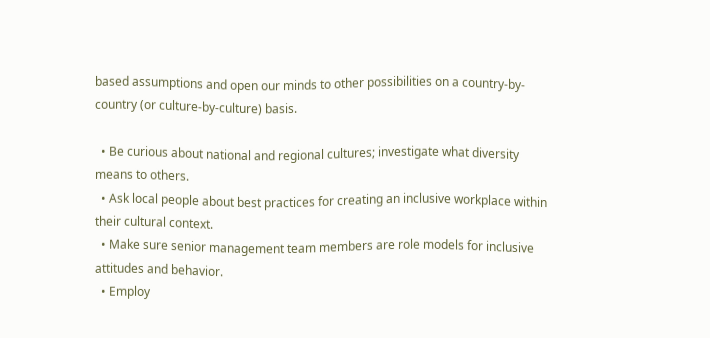based assumptions and open our minds to other possibilities on a country-by-country (or culture-by-culture) basis.

  • Be curious about national and regional cultures; investigate what diversity means to others.
  • Ask local people about best practices for creating an inclusive workplace within their cultural context.
  • Make sure senior management team members are role models for inclusive attitudes and behavior.
  • Employ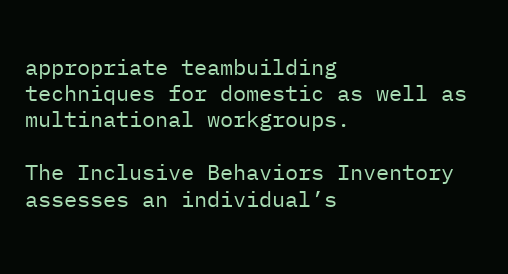appropriate teambuilding techniques for domestic as well as multinational workgroups.

The Inclusive Behaviors Inventory assesses an individual’s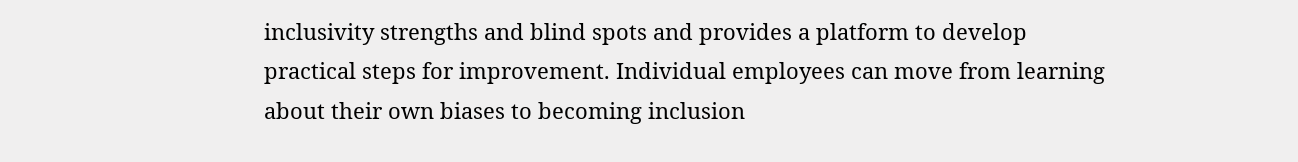inclusivity strengths and blind spots and provides a platform to develop practical steps for improvement. Individual employees can move from learning about their own biases to becoming inclusion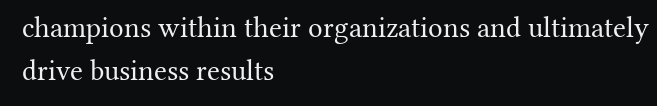champions within their organizations and ultimately drive business results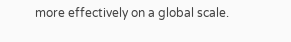more effectively on a global scale.